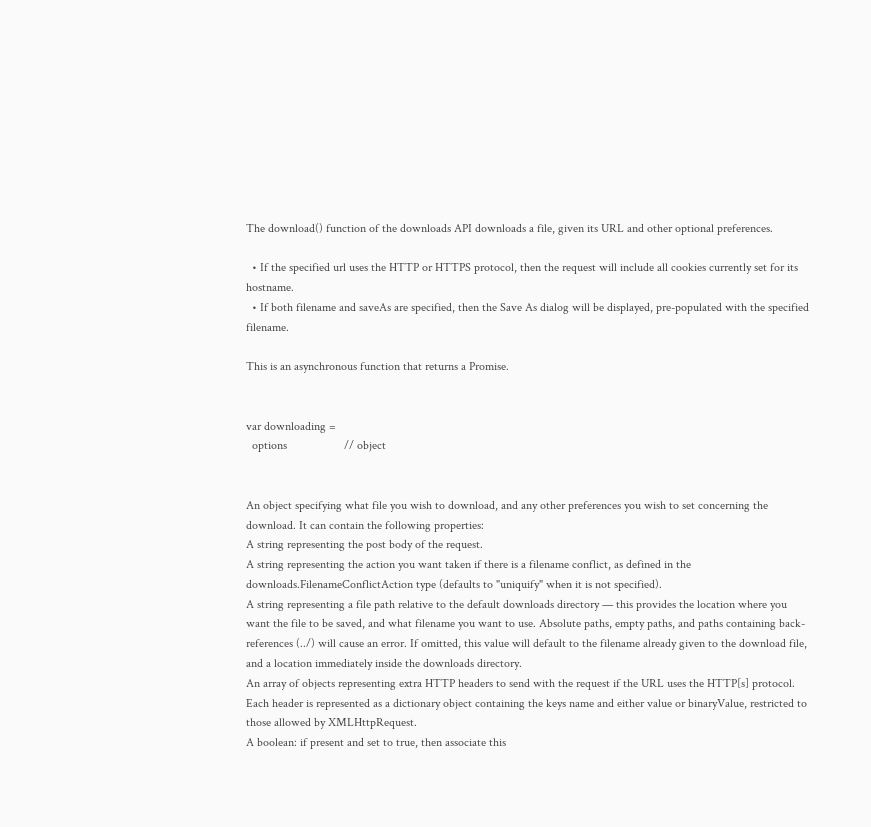The download() function of the downloads API downloads a file, given its URL and other optional preferences.

  • If the specified url uses the HTTP or HTTPS protocol, then the request will include all cookies currently set for its hostname.
  • If both filename and saveAs are specified, then the Save As dialog will be displayed, pre-populated with the specified filename.

This is an asynchronous function that returns a Promise.


var downloading =
  options                   // object


An object specifying what file you wish to download, and any other preferences you wish to set concerning the download. It can contain the following properties:
A string representing the post body of the request.
A string representing the action you want taken if there is a filename conflict, as defined in the downloads.FilenameConflictAction type (defaults to "uniquify" when it is not specified).
A string representing a file path relative to the default downloads directory — this provides the location where you want the file to be saved, and what filename you want to use. Absolute paths, empty paths, and paths containing back-references (../) will cause an error. If omitted, this value will default to the filename already given to the download file, and a location immediately inside the downloads directory.
An array of objects representing extra HTTP headers to send with the request if the URL uses the HTTP[s] protocol. Each header is represented as a dictionary object containing the keys name and either value or binaryValue, restricted to those allowed by XMLHttpRequest.
A boolean: if present and set to true, then associate this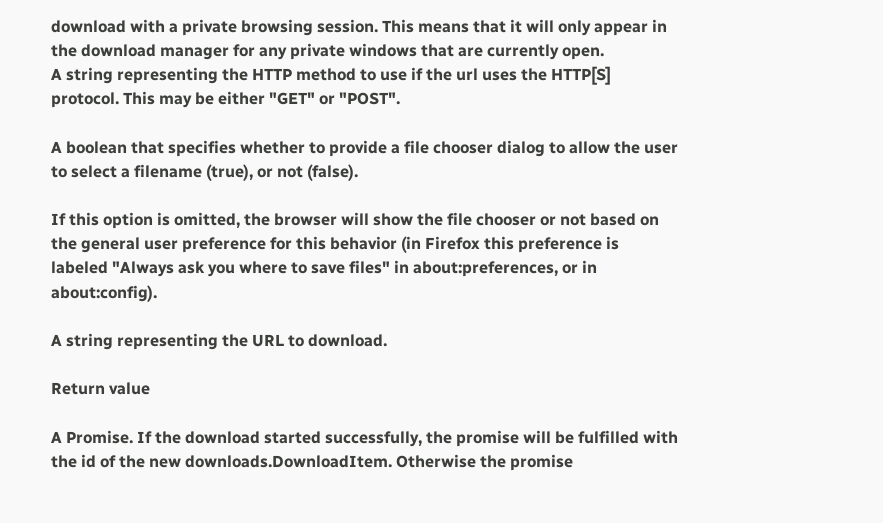download with a private browsing session. This means that it will only appear in the download manager for any private windows that are currently open.
A string representing the HTTP method to use if the url uses the HTTP[S] protocol. This may be either "GET" or "POST".

A boolean that specifies whether to provide a file chooser dialog to allow the user to select a filename (true), or not (false).

If this option is omitted, the browser will show the file chooser or not based on the general user preference for this behavior (in Firefox this preference is labeled "Always ask you where to save files" in about:preferences, or in about:config).

A string representing the URL to download.

Return value

A Promise. If the download started successfully, the promise will be fulfilled with the id of the new downloads.DownloadItem. Otherwise the promise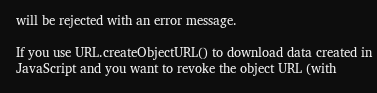will be rejected with an error message.

If you use URL.createObjectURL() to download data created in JavaScript and you want to revoke the object URL (with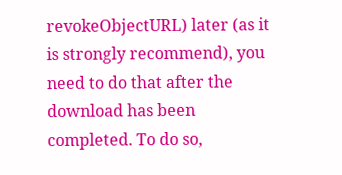revokeObjectURL) later (as it is strongly recommend), you need to do that after the download has been completed. To do so,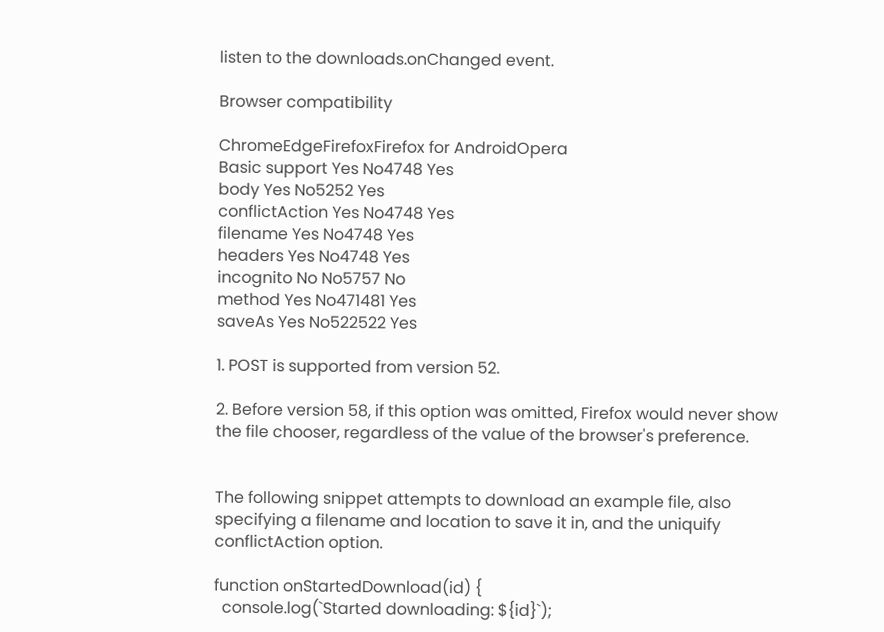listen to the downloads.onChanged event.

Browser compatibility

ChromeEdgeFirefoxFirefox for AndroidOpera
Basic support Yes No4748 Yes
body Yes No5252 Yes
conflictAction Yes No4748 Yes
filename Yes No4748 Yes
headers Yes No4748 Yes
incognito No No5757 No
method Yes No471481 Yes
saveAs Yes No522522 Yes

1. POST is supported from version 52.

2. Before version 58, if this option was omitted, Firefox would never show the file chooser, regardless of the value of the browser's preference.


The following snippet attempts to download an example file, also specifying a filename and location to save it in, and the uniquify conflictAction option.

function onStartedDownload(id) {
  console.log(`Started downloading: ${id}`);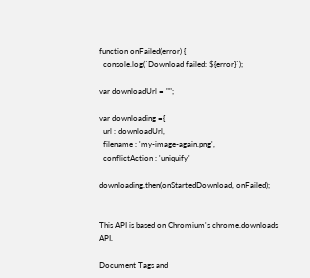function onFailed(error) {
  console.log(`Download failed: ${error}`);

var downloadUrl = "";

var downloading ={
  url : downloadUrl,
  filename : 'my-image-again.png',
  conflictAction : 'uniquify'

downloading.then(onStartedDownload, onFailed);


This API is based on Chromium's chrome.downloads API.

Document Tags and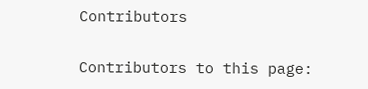Contributors

Contributors to this page: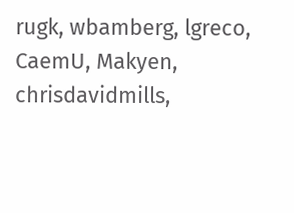rugk, wbamberg, lgreco, CaemU, Makyen, chrisdavidmills,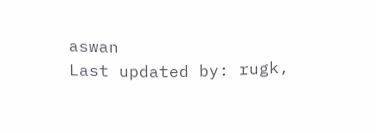aswan
Last updated by: rugk,